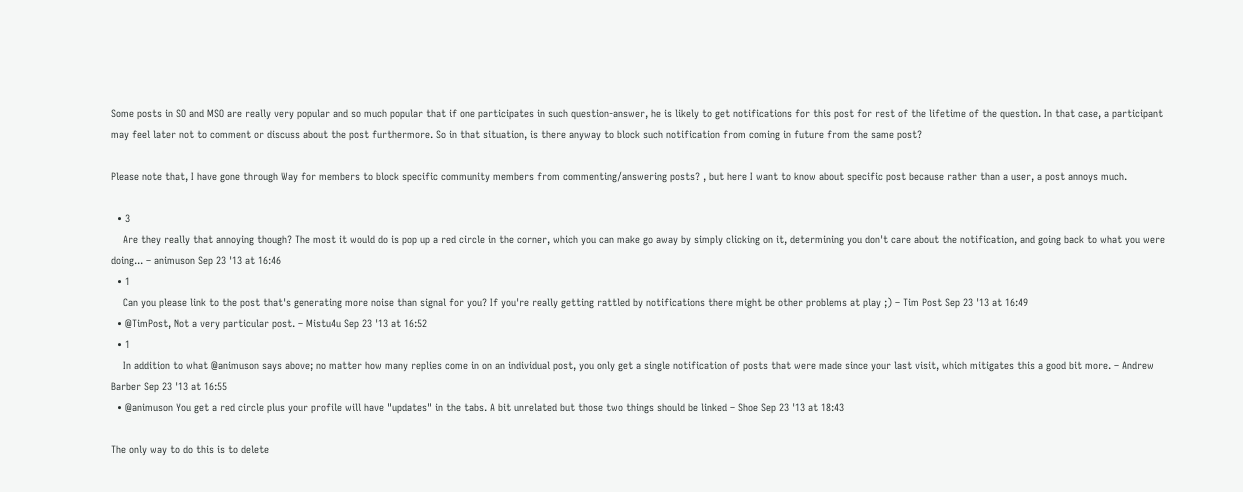Some posts in SO and MSO are really very popular and so much popular that if one participates in such question-answer, he is likely to get notifications for this post for rest of the lifetime of the question. In that case, a participant may feel later not to comment or discuss about the post furthermore. So in that situation, is there anyway to block such notification from coming in future from the same post?

Please note that, I have gone through Way for members to block specific community members from commenting/answering posts? , but here I want to know about specific post because rather than a user, a post annoys much.

  • 3
    Are they really that annoying though? The most it would do is pop up a red circle in the corner, which you can make go away by simply clicking on it, determining you don't care about the notification, and going back to what you were doing... – animuson Sep 23 '13 at 16:46
  • 1
    Can you please link to the post that's generating more noise than signal for you? If you're really getting rattled by notifications there might be other problems at play ;) – Tim Post Sep 23 '13 at 16:49
  • @TimPost, Not a very particular post. – Mistu4u Sep 23 '13 at 16:52
  • 1
    In addition to what @animuson says above; no matter how many replies come in on an individual post, you only get a single notification of posts that were made since your last visit, which mitigates this a good bit more. – Andrew Barber Sep 23 '13 at 16:55
  • @animuson You get a red circle plus your profile will have "updates" in the tabs. A bit unrelated but those two things should be linked – Shoe Sep 23 '13 at 18:43

The only way to do this is to delete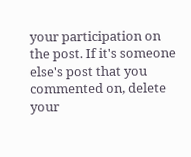your participation on the post. If it's someone else's post that you commented on, delete your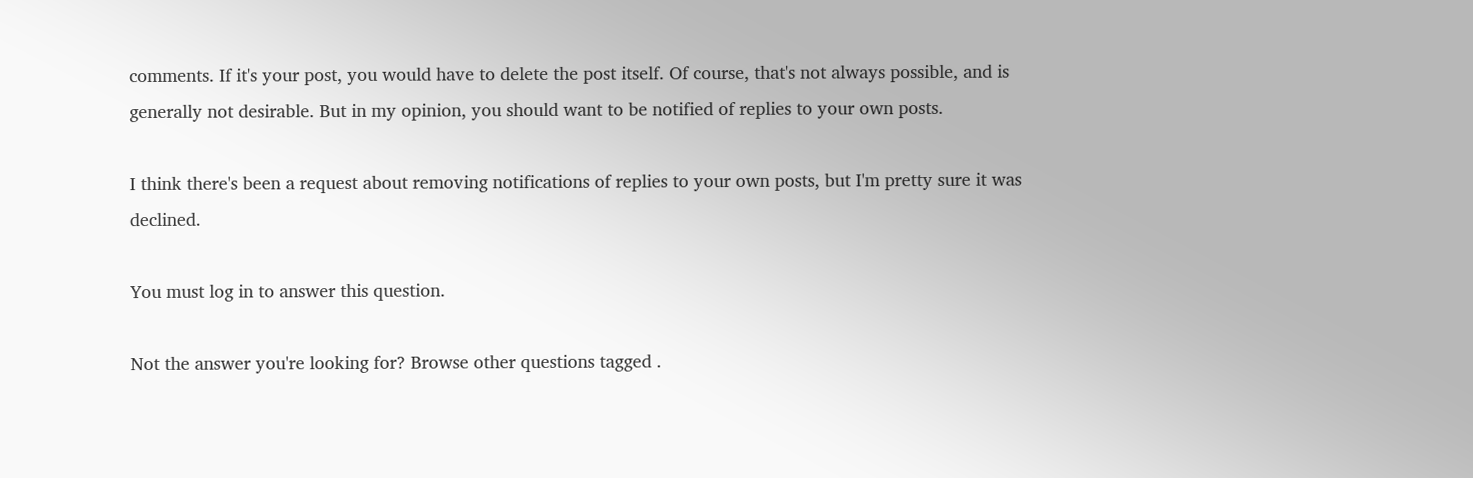comments. If it's your post, you would have to delete the post itself. Of course, that's not always possible, and is generally not desirable. But in my opinion, you should want to be notified of replies to your own posts.

I think there's been a request about removing notifications of replies to your own posts, but I'm pretty sure it was declined.

You must log in to answer this question.

Not the answer you're looking for? Browse other questions tagged .